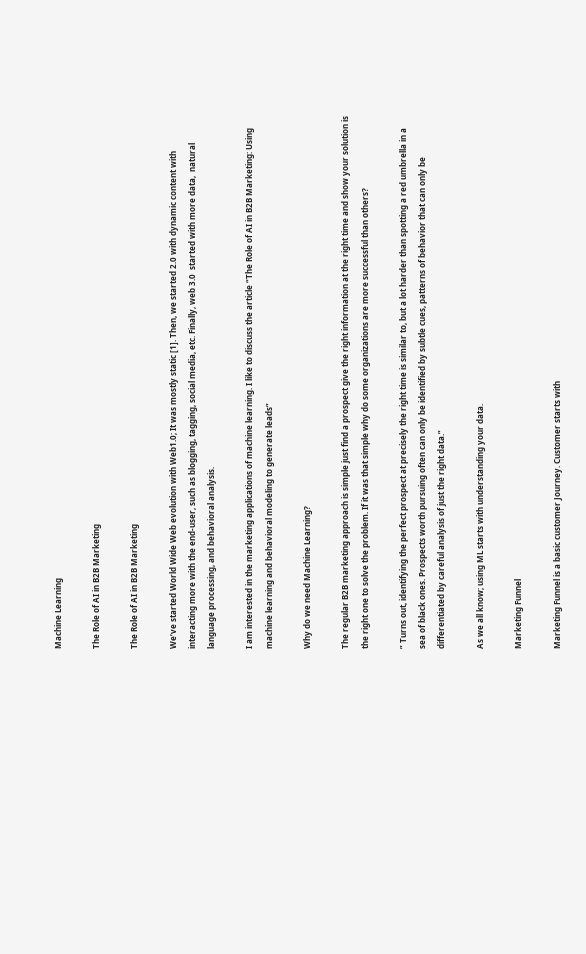Machine Learning

The Role of AI in B2B Marketing

The Role of AI in B2B Marketing

We’ve started World Wide Web evolution with Web1.0; It was mostly static [1]. Then, we started 2.0 with dynamic content with interacting more with the end-user, such as blogging, tagging, social media, etc. Finally, web 3.0  started with more data,  natural language processing, and behavioral analysis.

I am interested in the marketing applications of machine learning. I like to discuss the article “The Role of AI in B2B Marketing: Using machine learning and behavioral modeling to generate leads”

Why do we need Machine Learning?

The regular B2B marketing approach is simple just find a prospect give the right information at the right time and show your solution is the right one to solve the problem. If it was that simple why do some organizations are more successful than others?

” Turns out, identifying the perfect prospect at precisely the right time is similar to, but a lot harder than spotting a red umbrella in a sea of black ones. Prospects worth pursuing often can only be identified by subtle cues, patterns of behavior that can only be differentiated by careful analysis of just the right data.”

As we all know; using ML starts with understanding your data.

Marketing Funnel

Marketing Funnel is a basic customer Journey. Customer starts with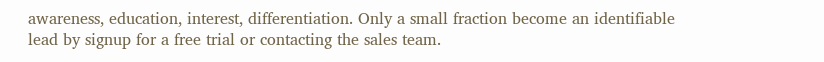awareness, education, interest, differentiation. Only a small fraction become an identifiable lead by signup for a free trial or contacting the sales team.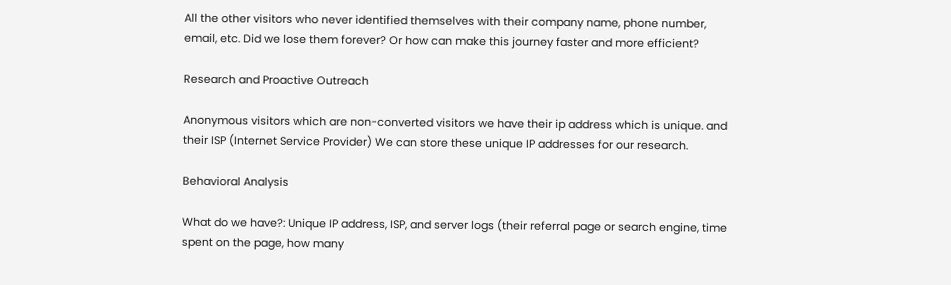All the other visitors who never identified themselves with their company name, phone number, email, etc. Did we lose them forever? Or how can make this journey faster and more efficient?

Research and Proactive Outreach

Anonymous visitors which are non-converted visitors we have their ip address which is unique. and their ISP (Internet Service Provider) We can store these unique IP addresses for our research.

Behavioral Analysis

What do we have?: Unique IP address, ISP, and server logs (their referral page or search engine, time spent on the page, how many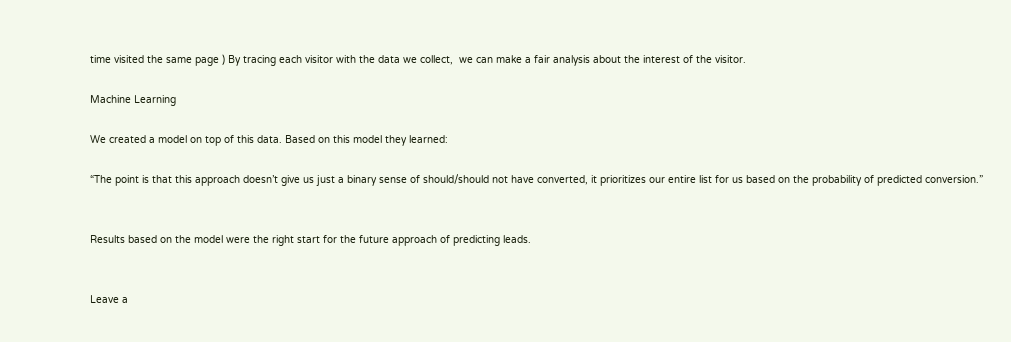time visited the same page ) By tracing each visitor with the data we collect,  we can make a fair analysis about the interest of the visitor.

Machine Learning

We created a model on top of this data. Based on this model they learned:

“The point is that this approach doesn’t give us just a binary sense of should/should not have converted, it prioritizes our entire list for us based on the probability of predicted conversion.”


Results based on the model were the right start for the future approach of predicting leads.


Leave a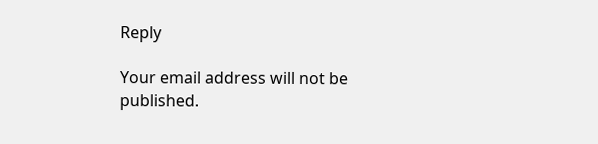Reply

Your email address will not be published.